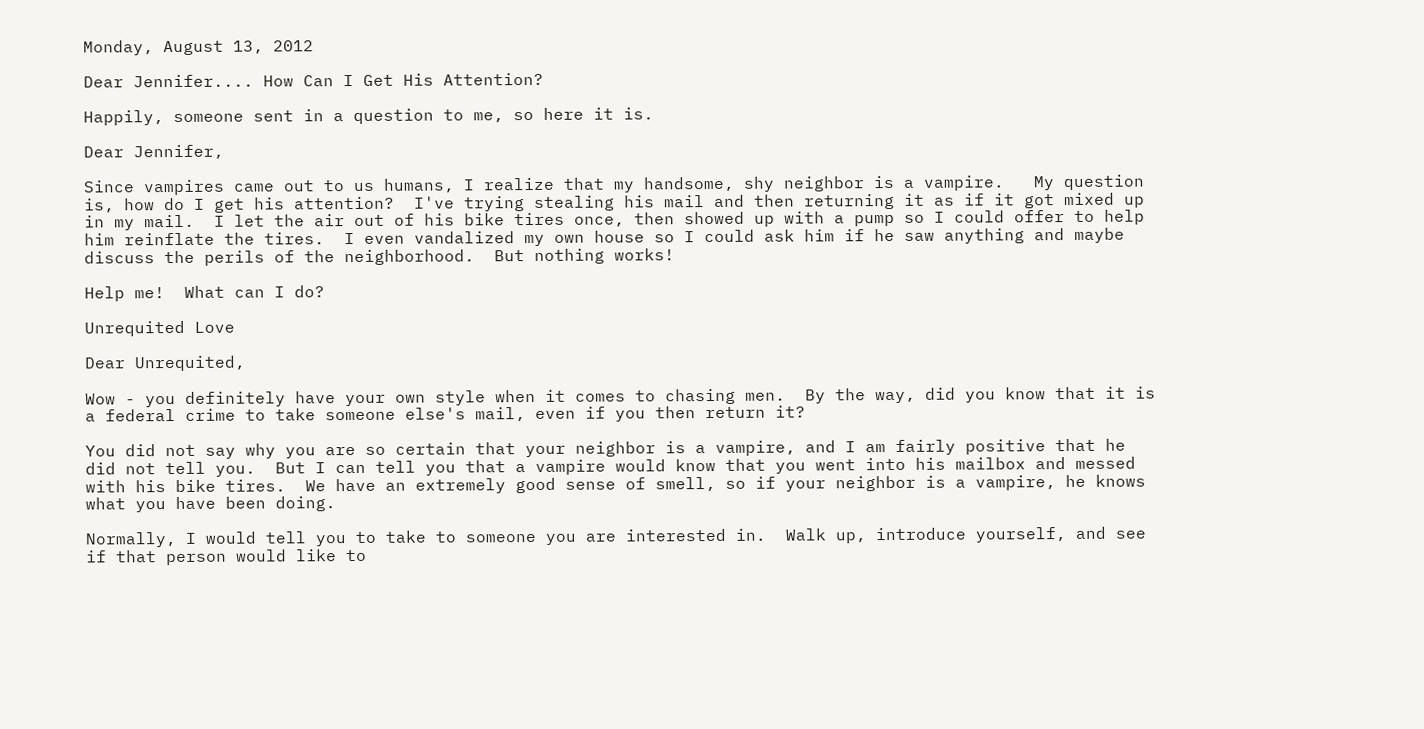Monday, August 13, 2012

Dear Jennifer.... How Can I Get His Attention?

Happily, someone sent in a question to me, so here it is.

Dear Jennifer,

Since vampires came out to us humans, I realize that my handsome, shy neighbor is a vampire.   My question is, how do I get his attention?  I've trying stealing his mail and then returning it as if it got mixed up in my mail.  I let the air out of his bike tires once, then showed up with a pump so I could offer to help him reinflate the tires.  I even vandalized my own house so I could ask him if he saw anything and maybe discuss the perils of the neighborhood.  But nothing works!

Help me!  What can I do?

Unrequited Love

Dear Unrequited,

Wow - you definitely have your own style when it comes to chasing men.  By the way, did you know that it is a federal crime to take someone else's mail, even if you then return it?

You did not say why you are so certain that your neighbor is a vampire, and I am fairly positive that he did not tell you.  But I can tell you that a vampire would know that you went into his mailbox and messed with his bike tires.  We have an extremely good sense of smell, so if your neighbor is a vampire, he knows what you have been doing.

Normally, I would tell you to take to someone you are interested in.  Walk up, introduce yourself, and see if that person would like to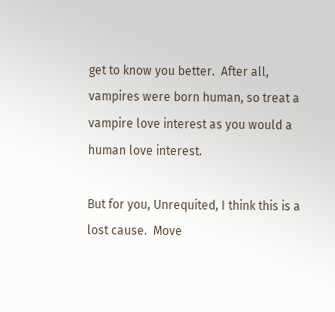get to know you better.  After all, vampires were born human, so treat a vampire love interest as you would a human love interest.

But for you, Unrequited, I think this is a lost cause.  Move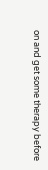on and get some therapy before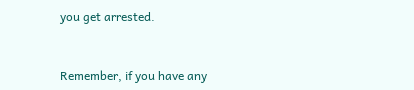you get arrested.


Remember, if you have any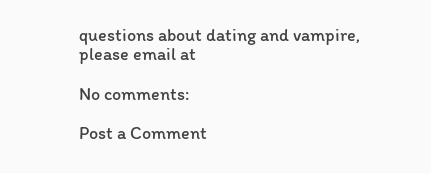questions about dating and vampire, please email at

No comments:

Post a Comment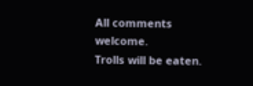All comments welcome.
Trolls will be eaten.